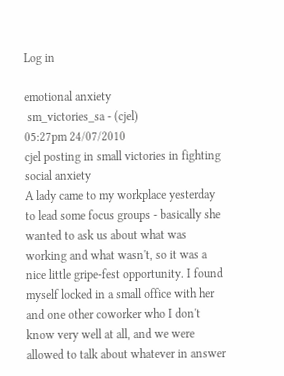Log in

emotional anxiety
 sm_victories_sa - (cjel)
05:27pm 24/07/2010
cjel posting in small victories in fighting social anxiety
A lady came to my workplace yesterday to lead some focus groups - basically she wanted to ask us about what was working and what wasn't, so it was a nice little gripe-fest opportunity. I found myself locked in a small office with her and one other coworker who I don't know very well at all, and we were allowed to talk about whatever in answer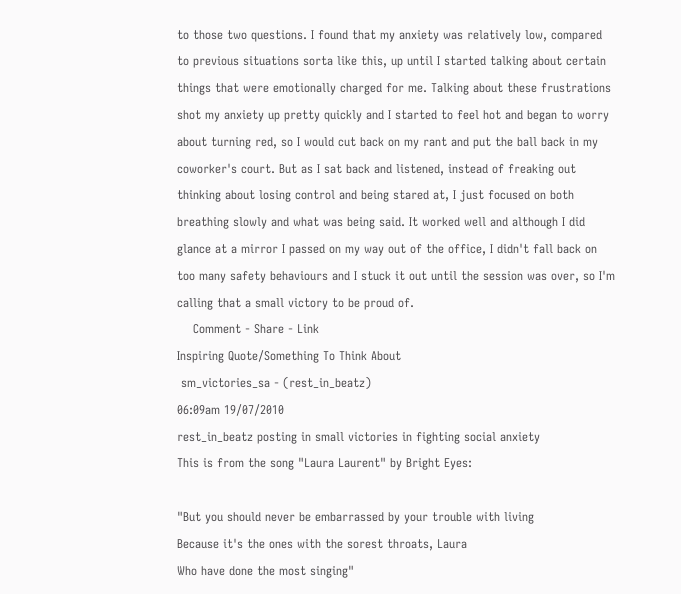to those two questions. I found that my anxiety was relatively low, compared to previous situations sorta like this, up until I started talking about certain things that were emotionally charged for me. Talking about these frustrations shot my anxiety up pretty quickly and I started to feel hot and began to worry about turning red, so I would cut back on my rant and put the ball back in my coworker's court. But as I sat back and listened, instead of freaking out thinking about losing control and being stared at, I just focused on both breathing slowly and what was being said. It worked well and although I did glance at a mirror I passed on my way out of the office, I didn't fall back on too many safety behaviours and I stuck it out until the session was over, so I'm calling that a small victory to be proud of.
    Comment - Share - Link
Inspiring Quote/Something To Think About
 sm_victories_sa - (rest_in_beatz)
06:09am 19/07/2010
rest_in_beatz posting in small victories in fighting social anxiety
This is from the song "Laura Laurent" by Bright Eyes:

"But you should never be embarrassed by your trouble with living
Because it's the ones with the sorest throats, Laura
Who have done the most singing"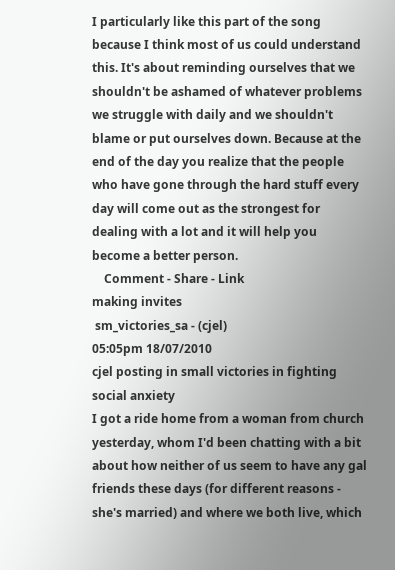I particularly like this part of the song because I think most of us could understand this. It's about reminding ourselves that we shouldn't be ashamed of whatever problems we struggle with daily and we shouldn't blame or put ourselves down. Because at the end of the day you realize that the people who have gone through the hard stuff every day will come out as the strongest for dealing with a lot and it will help you become a better person.
    Comment - Share - Link
making invites
 sm_victories_sa - (cjel)
05:05pm 18/07/2010
cjel posting in small victories in fighting social anxiety
I got a ride home from a woman from church yesterday, whom I'd been chatting with a bit about how neither of us seem to have any gal friends these days (for different reasons - she's married) and where we both live, which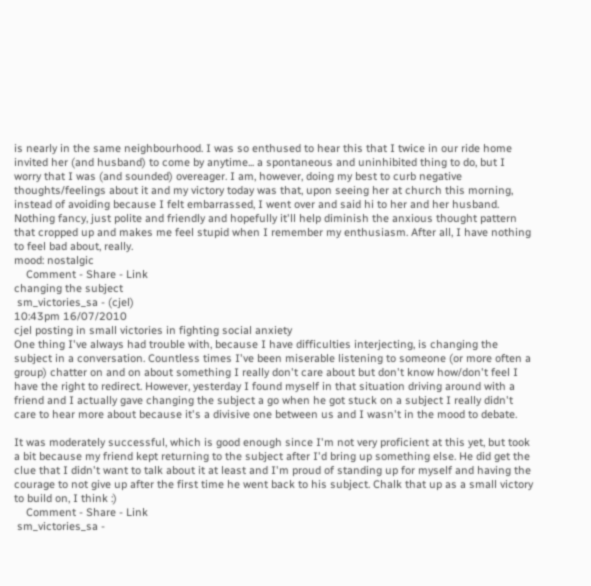is nearly in the same neighbourhood. I was so enthused to hear this that I twice in our ride home invited her (and husband) to come by anytime... a spontaneous and uninhibited thing to do, but I worry that I was (and sounded) overeager. I am, however, doing my best to curb negative thoughts/feelings about it and my victory today was that, upon seeing her at church this morning, instead of avoiding because I felt embarrassed, I went over and said hi to her and her husband. Nothing fancy, just polite and friendly and hopefully it'll help diminish the anxious thought pattern that cropped up and makes me feel stupid when I remember my enthusiasm. After all, I have nothing to feel bad about, really.
mood: nostalgic
    Comment - Share - Link
changing the subject
 sm_victories_sa - (cjel)
10:43pm 16/07/2010
cjel posting in small victories in fighting social anxiety
One thing I've always had trouble with, because I have difficulties interjecting, is changing the subject in a conversation. Countless times I've been miserable listening to someone (or more often a group) chatter on and on about something I really don't care about but don't know how/don't feel I have the right to redirect. However, yesterday I found myself in that situation driving around with a friend and I actually gave changing the subject a go when he got stuck on a subject I really didn't care to hear more about because it's a divisive one between us and I wasn't in the mood to debate.

It was moderately successful, which is good enough since I'm not very proficient at this yet, but took a bit because my friend kept returning to the subject after I'd bring up something else. He did get the clue that I didn't want to talk about it at least and I'm proud of standing up for myself and having the courage to not give up after the first time he went back to his subject. Chalk that up as a small victory to build on, I think :)
    Comment - Share - Link
 sm_victories_sa -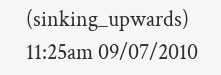(sinking_upwards)
11:25am 09/07/2010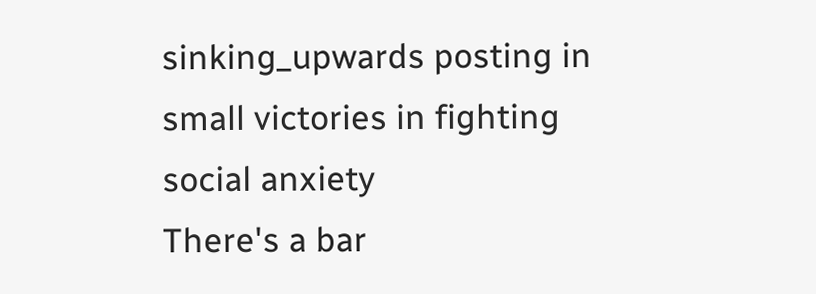sinking_upwards posting in small victories in fighting social anxiety
There's a bar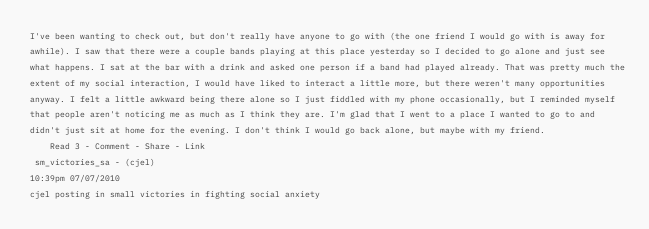I've been wanting to check out, but don't really have anyone to go with (the one friend I would go with is away for awhile). I saw that there were a couple bands playing at this place yesterday so I decided to go alone and just see what happens. I sat at the bar with a drink and asked one person if a band had played already. That was pretty much the extent of my social interaction, I would have liked to interact a little more, but there weren't many opportunities anyway. I felt a little awkward being there alone so I just fiddled with my phone occasionally, but I reminded myself that people aren't noticing me as much as I think they are. I'm glad that I went to a place I wanted to go to and didn't just sit at home for the evening. I don't think I would go back alone, but maybe with my friend.
    Read 3 - Comment - Share - Link
 sm_victories_sa - (cjel)
10:39pm 07/07/2010
cjel posting in small victories in fighting social anxiety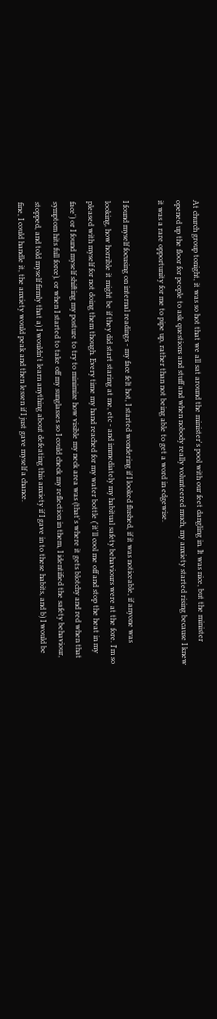At church group tonight, it was so hot that we all sat around the minister's pool with our feet dangling in. It was nice, but the minister opened up the floor for people to ask questions and stuff and when nobody really volunteered much, my anxiety started rising because I knew it was a rare opportunity for me to pipe up, rather than not being able to get a word in edgewise.

I found myself focusing on internal readings - my face felt hot, I started wondering if I looked flushed, if it was noticeable, if anyone was looking, how horrible it might be if they did start staring at me, etc - and immediately my habitual safety behaviours were at the fore. I'm so pleased with myself for not doing them though. Every time my hand reached for my water bottle ('it'll cool me off and stop the heat in my face') or I found myself shifting my posture to try to minimize how visible my neck area was (that's where it gets blotchy and red when that symptom hits full force), or when I started to take off my sunglasses so I could check my reflection in them, I identified the safety behaviour, stopped, and told myself firmly that a) I wouldn't learn anything about defeating this anxiety if I gave in to these habits, and b) I would be fine, I could handle it, the anxiety would peak and then lessen if I just gave myself a chance.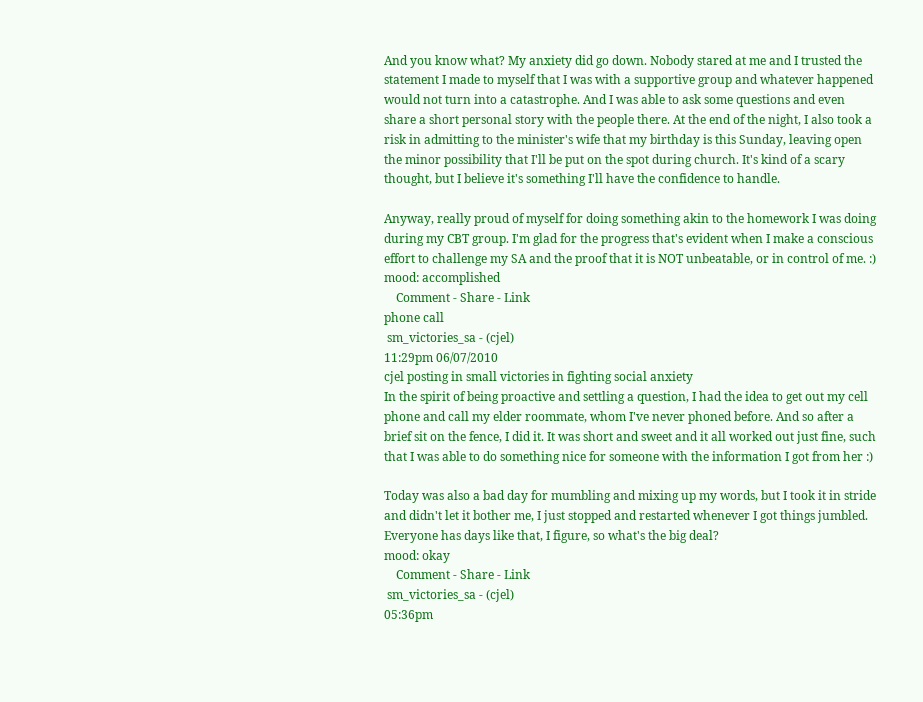And you know what? My anxiety did go down. Nobody stared at me and I trusted the statement I made to myself that I was with a supportive group and whatever happened would not turn into a catastrophe. And I was able to ask some questions and even share a short personal story with the people there. At the end of the night, I also took a risk in admitting to the minister's wife that my birthday is this Sunday, leaving open the minor possibility that I'll be put on the spot during church. It's kind of a scary thought, but I believe it's something I'll have the confidence to handle.

Anyway, really proud of myself for doing something akin to the homework I was doing during my CBT group. I'm glad for the progress that's evident when I make a conscious effort to challenge my SA and the proof that it is NOT unbeatable, or in control of me. :)
mood: accomplished
    Comment - Share - Link
phone call
 sm_victories_sa - (cjel)
11:29pm 06/07/2010
cjel posting in small victories in fighting social anxiety
In the spirit of being proactive and settling a question, I had the idea to get out my cell phone and call my elder roommate, whom I've never phoned before. And so after a brief sit on the fence, I did it. It was short and sweet and it all worked out just fine, such that I was able to do something nice for someone with the information I got from her :)

Today was also a bad day for mumbling and mixing up my words, but I took it in stride and didn't let it bother me, I just stopped and restarted whenever I got things jumbled. Everyone has days like that, I figure, so what's the big deal?
mood: okay
    Comment - Share - Link
 sm_victories_sa - (cjel)
05:36pm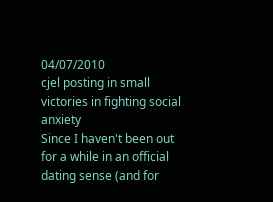04/07/2010
cjel posting in small victories in fighting social anxiety
Since I haven't been out for a while in an official dating sense (and for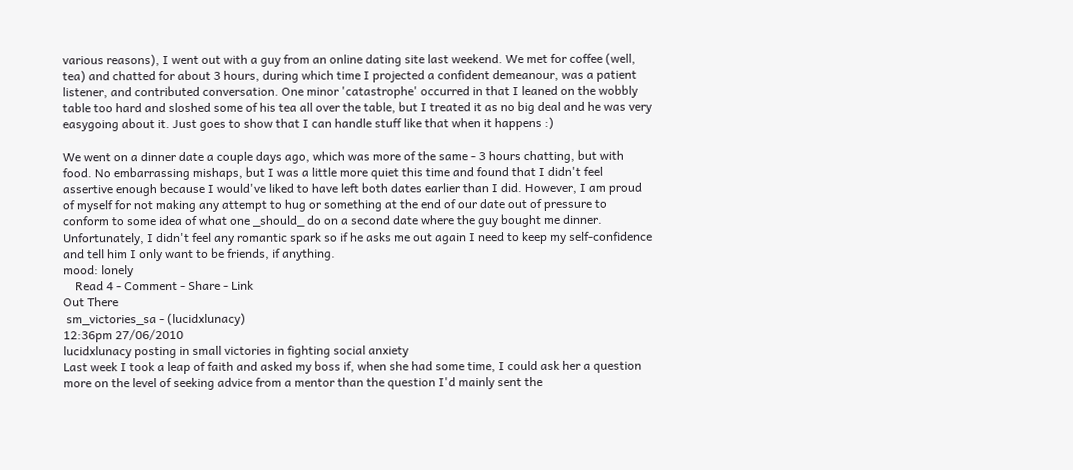various reasons), I went out with a guy from an online dating site last weekend. We met for coffee (well, tea) and chatted for about 3 hours, during which time I projected a confident demeanour, was a patient listener, and contributed conversation. One minor 'catastrophe' occurred in that I leaned on the wobbly table too hard and sloshed some of his tea all over the table, but I treated it as no big deal and he was very easygoing about it. Just goes to show that I can handle stuff like that when it happens :)

We went on a dinner date a couple days ago, which was more of the same - 3 hours chatting, but with food. No embarrassing mishaps, but I was a little more quiet this time and found that I didn't feel assertive enough because I would've liked to have left both dates earlier than I did. However, I am proud of myself for not making any attempt to hug or something at the end of our date out of pressure to conform to some idea of what one _should_ do on a second date where the guy bought me dinner. Unfortunately, I didn't feel any romantic spark so if he asks me out again I need to keep my self-confidence and tell him I only want to be friends, if anything.
mood: lonely
    Read 4 - Comment - Share - Link
Out There
 sm_victories_sa - (lucidxlunacy)
12:36pm 27/06/2010
lucidxlunacy posting in small victories in fighting social anxiety
Last week I took a leap of faith and asked my boss if, when she had some time, I could ask her a question more on the level of seeking advice from a mentor than the question I'd mainly sent the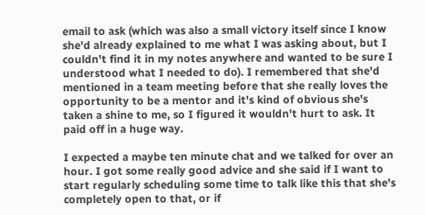email to ask (which was also a small victory itself since I know she'd already explained to me what I was asking about, but I couldn't find it in my notes anywhere and wanted to be sure I understood what I needed to do). I remembered that she'd mentioned in a team meeting before that she really loves the opportunity to be a mentor and it's kind of obvious she's taken a shine to me, so I figured it wouldn't hurt to ask. It paid off in a huge way.

I expected a maybe ten minute chat and we talked for over an hour. I got some really good advice and she said if I want to start regularly scheduling some time to talk like this that she's completely open to that, or if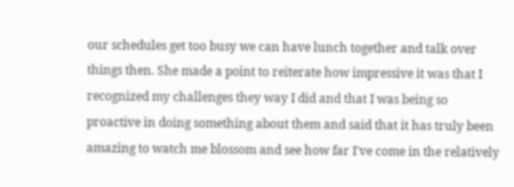our schedules get too busy we can have lunch together and talk over things then. She made a point to reiterate how impressive it was that I recognized my challenges they way I did and that I was being so proactive in doing something about them and said that it has truly been amazing to watch me blossom and see how far I've come in the relatively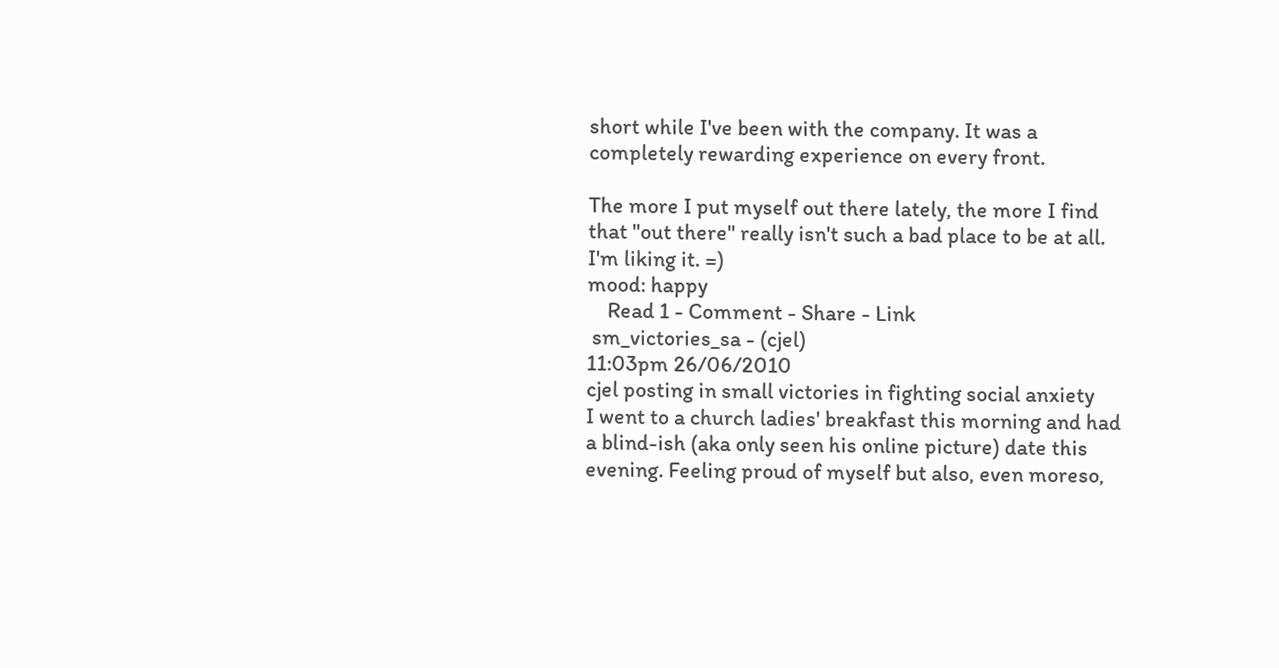short while I've been with the company. It was a completely rewarding experience on every front.

The more I put myself out there lately, the more I find that "out there" really isn't such a bad place to be at all. I'm liking it. =)
mood: happy
    Read 1 - Comment - Share - Link
 sm_victories_sa - (cjel)
11:03pm 26/06/2010
cjel posting in small victories in fighting social anxiety
I went to a church ladies' breakfast this morning and had a blind-ish (aka only seen his online picture) date this evening. Feeling proud of myself but also, even moreso,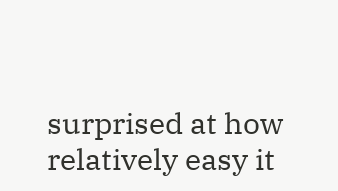surprised at how relatively easy it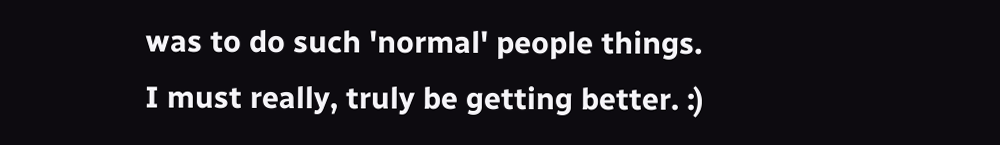was to do such 'normal' people things. I must really, truly be getting better. :)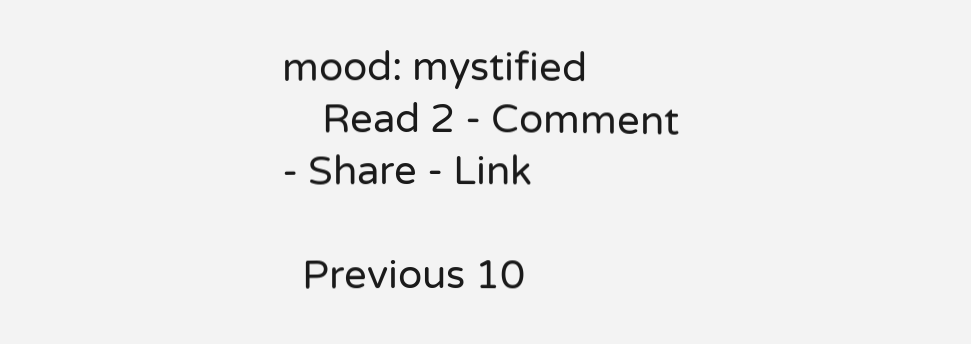mood: mystified
    Read 2 - Comment - Share - Link

  Previous 10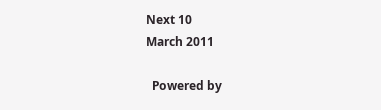Next 10
March 2011

  Powered by